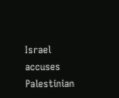Israel accuses Palestinian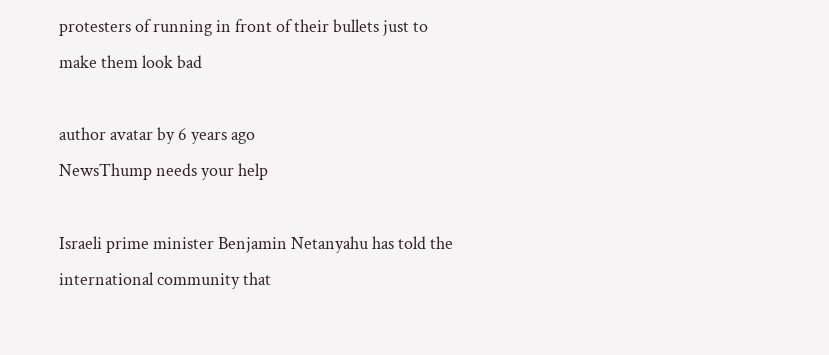protesters of running in front of their bullets just to make them look bad

author avatar by 6 years ago
NewsThump needs your help

Israeli prime minister Benjamin Netanyahu has told the international community that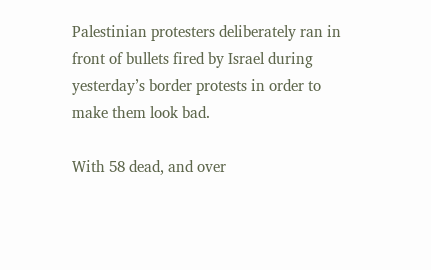Palestinian protesters deliberately ran in front of bullets fired by Israel during yesterday’s border protests in order to make them look bad.

With 58 dead, and over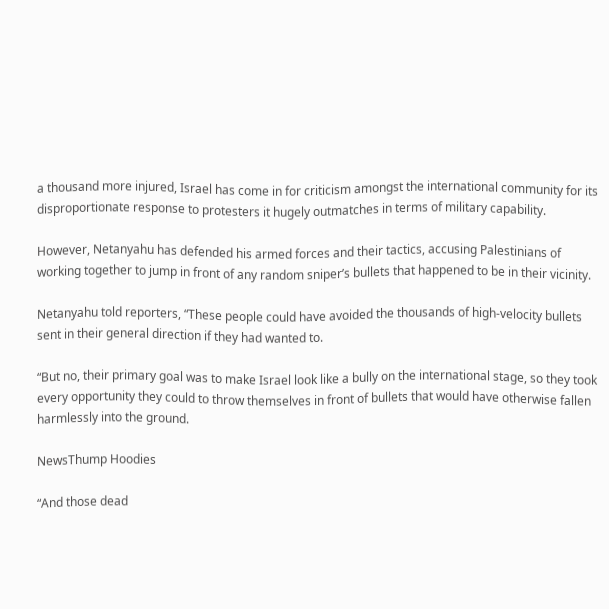a thousand more injured, Israel has come in for criticism amongst the international community for its disproportionate response to protesters it hugely outmatches in terms of military capability.

However, Netanyahu has defended his armed forces and their tactics, accusing Palestinians of working together to jump in front of any random sniper’s bullets that happened to be in their vicinity.

Netanyahu told reporters, “These people could have avoided the thousands of high-velocity bullets sent in their general direction if they had wanted to.

“But no, their primary goal was to make Israel look like a bully on the international stage, so they took every opportunity they could to throw themselves in front of bullets that would have otherwise fallen harmlessly into the ground.

NewsThump Hoodies

“And those dead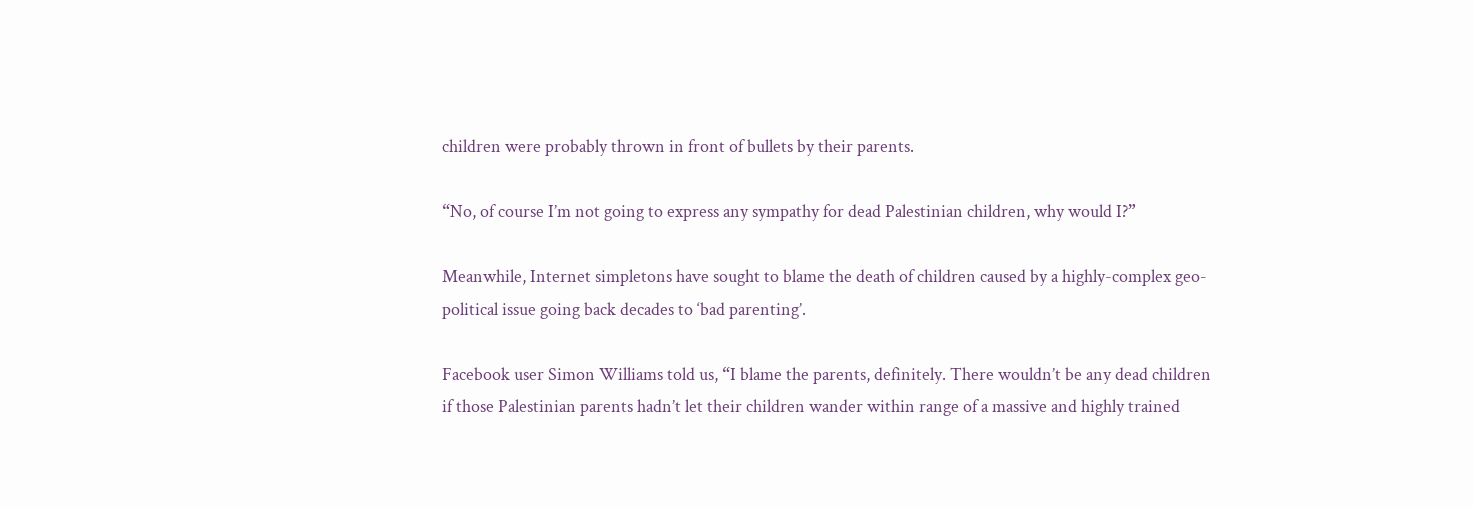children were probably thrown in front of bullets by their parents.

“No, of course I’m not going to express any sympathy for dead Palestinian children, why would I?”

Meanwhile, Internet simpletons have sought to blame the death of children caused by a highly-complex geo-political issue going back decades to ‘bad parenting’.

Facebook user Simon Williams told us, “I blame the parents, definitely. There wouldn’t be any dead children if those Palestinian parents hadn’t let their children wander within range of a massive and highly trained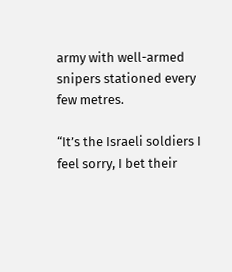army with well-armed snipers stationed every few metres.

“It’s the Israeli soldiers I feel sorry, I bet their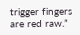trigger fingers are red raw.”